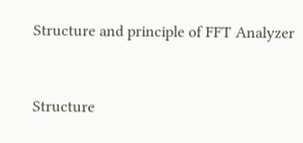Structure and principle of FFT Analyzer



Structure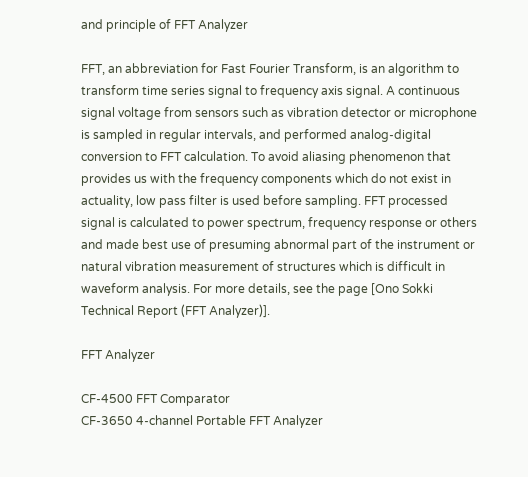and principle of FFT Analyzer

FFT, an abbreviation for Fast Fourier Transform, is an algorithm to transform time series signal to frequency axis signal. A continuous signal voltage from sensors such as vibration detector or microphone is sampled in regular intervals, and performed analog-digital conversion to FFT calculation. To avoid aliasing phenomenon that provides us with the frequency components which do not exist in actuality, low pass filter is used before sampling. FFT processed signal is calculated to power spectrum, frequency response or others and made best use of presuming abnormal part of the instrument or natural vibration measurement of structures which is difficult in waveform analysis. For more details, see the page [Ono Sokki Technical Report (FFT Analyzer)].

FFT Analyzer

CF-4500 FFT Comparator
CF-3650 4-channel Portable FFT Analyzer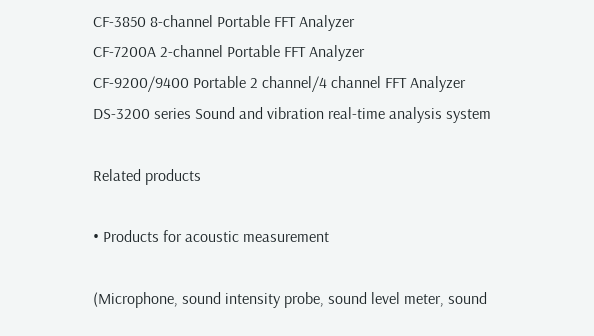CF-3850 8-channel Portable FFT Analyzer
CF-7200A 2-channel Portable FFT Analyzer
CF-9200/9400 Portable 2 channel/4 channel FFT Analyzer
DS-3200 series Sound and vibration real-time analysis system

Related products

• Products for acoustic measurement

(Microphone, sound intensity probe, sound level meter, sound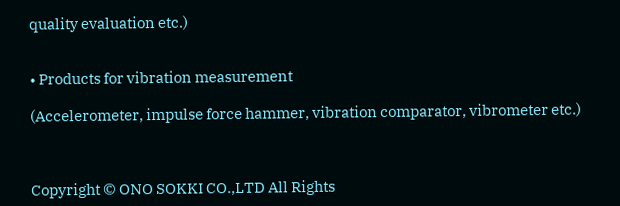quality evaluation etc.)


• Products for vibration measurement

(Accelerometer, impulse force hammer, vibration comparator, vibrometer etc.)



Copyright © ONO SOKKI CO.,LTD All Rights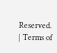Reserved. | Terms of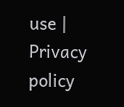use | Privacy policy